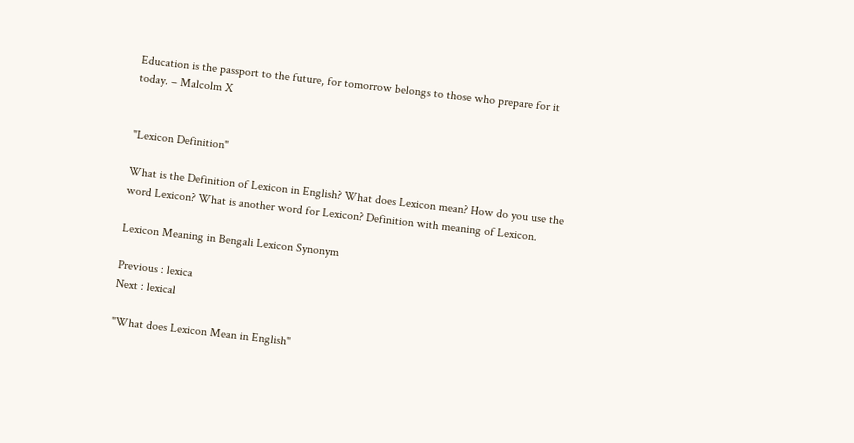Education is the passport to the future, for tomorrow belongs to those who prepare for it today. – Malcolm X


"Lexicon Definition"

What is the Definition of Lexicon in English? What does Lexicon mean? How do you use the word Lexicon? What is another word for Lexicon? Definition with meaning of Lexicon.

Lexicon Meaning in Bengali Lexicon Synonym

Previous : lexica
Next : lexical

"What does Lexicon Mean in English"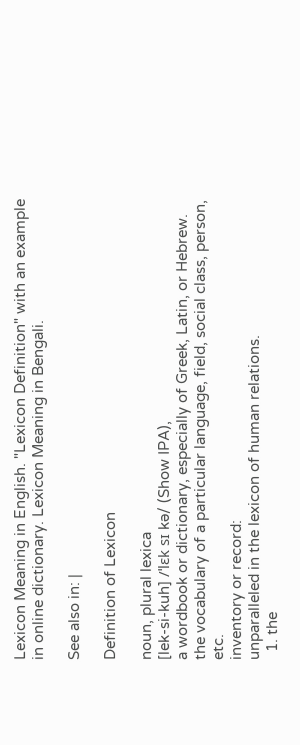Lexicon Meaning in English. "Lexicon Definition" with an example in online dictionary. Lexicon Meaning in Bengali.

See also in: |

Definition of Lexicon

noun, plural lexica
[lek-si-kuh] /ˈlɛk sɪ kə/ (Show IPA),
a wordbook or dictionary, especially of Greek, Latin, or Hebrew.
the vocabulary of a particular language, field, social class, person, etc.
inventory or record:
unparalleled in the lexicon of human relations.
  1. the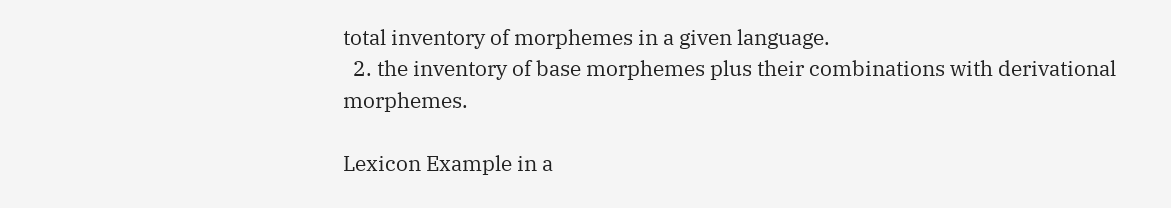total inventory of morphemes in a given language.
  2. the inventory of base morphemes plus their combinations with derivational morphemes.

Lexicon Example in a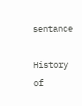sentance

History of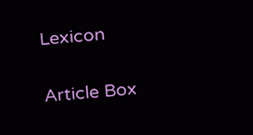Lexicon

Article Box